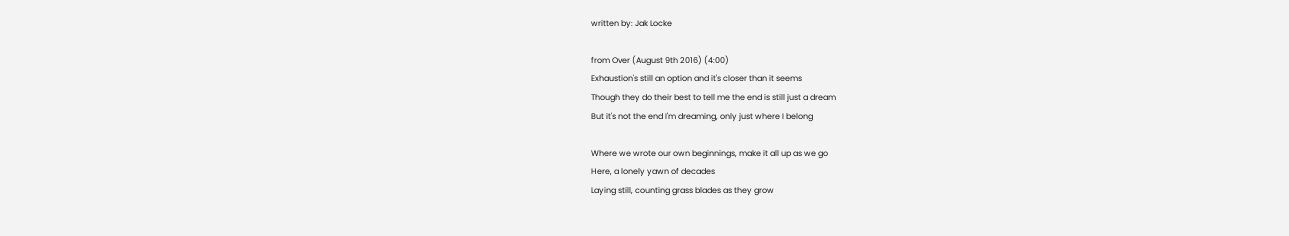written by: Jak Locke

from Over (August 9th 2016) (4:00)
Exhaustion's still an option and it's closer than it seems
Though they do their best to tell me the end is still just a dream
But it's not the end I'm dreaming, only just where I belong

Where we wrote our own beginnings, make it all up as we go
Here, a lonely yawn of decades
Laying still, counting grass blades as they grow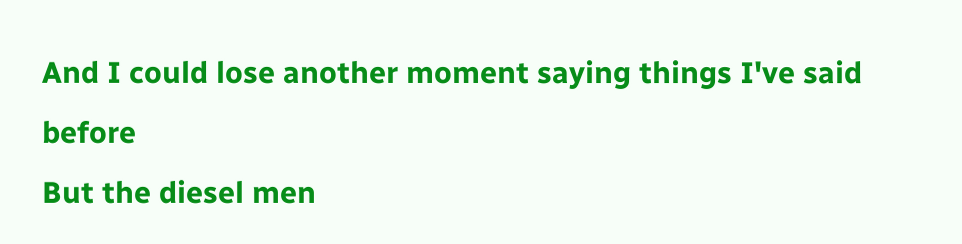And I could lose another moment saying things I've said before
But the diesel men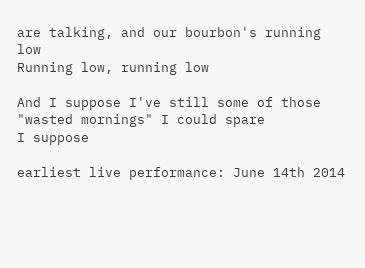are talking, and our bourbon's running low
Running low, running low

And I suppose I've still some of those "wasted mornings" I could spare
I suppose

earliest live performance: June 14th 2014